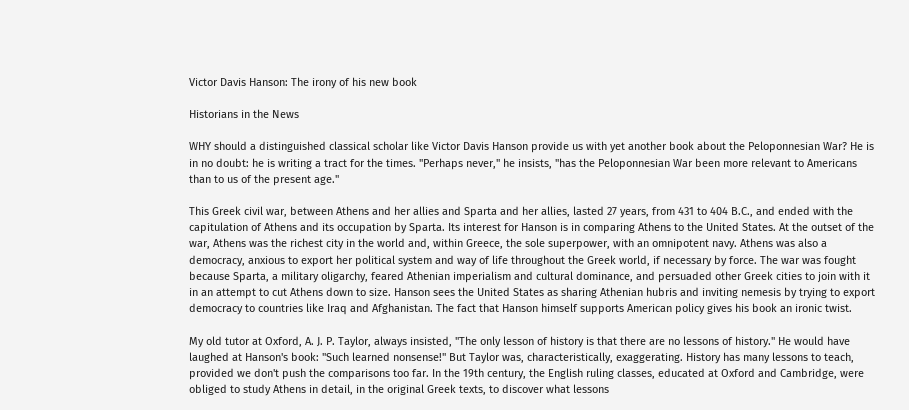Victor Davis Hanson: The irony of his new book

Historians in the News

WHY should a distinguished classical scholar like Victor Davis Hanson provide us with yet another book about the Peloponnesian War? He is in no doubt: he is writing a tract for the times. "Perhaps never," he insists, "has the Peloponnesian War been more relevant to Americans than to us of the present age."

This Greek civil war, between Athens and her allies and Sparta and her allies, lasted 27 years, from 431 to 404 B.C., and ended with the capitulation of Athens and its occupation by Sparta. Its interest for Hanson is in comparing Athens to the United States. At the outset of the war, Athens was the richest city in the world and, within Greece, the sole superpower, with an omnipotent navy. Athens was also a democracy, anxious to export her political system and way of life throughout the Greek world, if necessary by force. The war was fought because Sparta, a military oligarchy, feared Athenian imperialism and cultural dominance, and persuaded other Greek cities to join with it in an attempt to cut Athens down to size. Hanson sees the United States as sharing Athenian hubris and inviting nemesis by trying to export democracy to countries like Iraq and Afghanistan. The fact that Hanson himself supports American policy gives his book an ironic twist.

My old tutor at Oxford, A. J. P. Taylor, always insisted, "The only lesson of history is that there are no lessons of history." He would have laughed at Hanson's book: "Such learned nonsense!" But Taylor was, characteristically, exaggerating. History has many lessons to teach, provided we don't push the comparisons too far. In the 19th century, the English ruling classes, educated at Oxford and Cambridge, were obliged to study Athens in detail, in the original Greek texts, to discover what lessons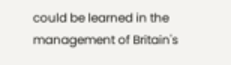could be learned in the management of Britain's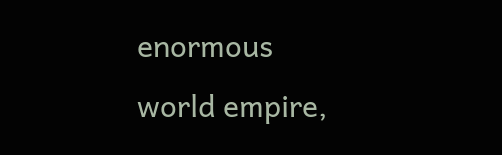enormous world empire,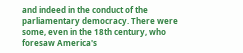and indeed in the conduct of the parliamentary democracy. There were some, even in the 18th century, who foresaw America's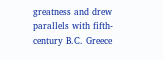greatness and drew parallels with fifth-century B.C. Greece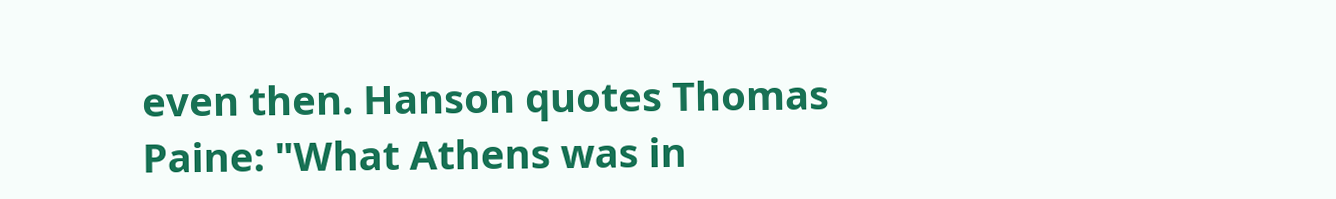even then. Hanson quotes Thomas Paine: "What Athens was in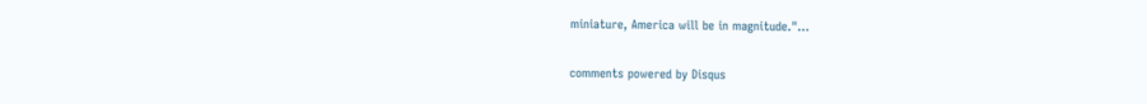miniature, America will be in magnitude."...

comments powered by Disqus